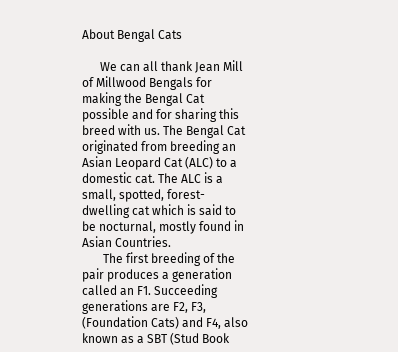About Bengal Cats

      We can all thank Jean Mill of Millwood Bengals for making the Bengal Cat possible and for sharing this breed with us. The Bengal Cat originated from breeding an Asian Leopard Cat (ALC) to a domestic cat. The ALC is a small, spotted, forest-dwelling cat which is said to be nocturnal, mostly found in Asian Countries.
       The first breeding of the pair produces a generation called an F1. Succeeding generations are F2, F3, (Foundation Cats) and F4, also known as a SBT (Stud Book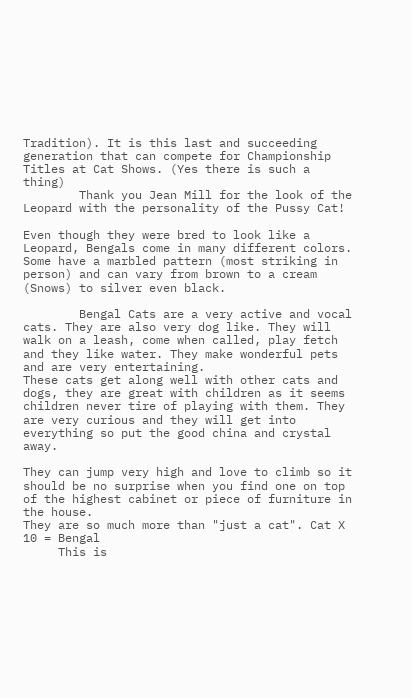Tradition). It is this last and succeeding generation that can compete for Championship Titles at Cat Shows. (Yes there is such a thing)
        Thank you Jean Mill for the look of the Leopard with the personality of the Pussy Cat!

Even though they were bred to look like a Leopard, Bengals come in many different colors. Some have a marbled pattern (most striking in person) and can vary from brown to a cream (Snows) to silver even black.

        Bengal Cats are a very active and vocal cats. They are also very dog like. They will walk on a leash, come when called, play fetch and they like water. They make wonderful pets and are very entertaining.
These cats get along well with other cats and dogs, they are great with children as it seems children never tire of playing with them. They are very curious and they will get into everything so put the good china and crystal away.

They can jump very high and love to climb so it should be no surprise when you find one on top of the highest cabinet or piece of furniture in the house.
They are so much more than "just a cat". Cat X 10 = Bengal
     This is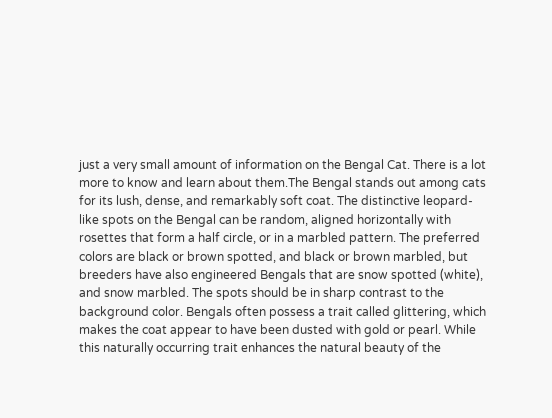just a very small amount of information on the Bengal Cat. There is a lot more to know and learn about them.The Bengal stands out among cats for its lush, dense, and remarkably soft coat. The distinctive leopard-like spots on the Bengal can be random, aligned horizontally with rosettes that form a half circle, or in a marbled pattern. The preferred colors are black or brown spotted, and black or brown marbled, but breeders have also engineered Bengals that are snow spotted (white), and snow marbled. The spots should be in sharp contrast to the background color. Bengals often possess a trait called glittering, which makes the coat appear to have been dusted with gold or pearl. While this naturally occurring trait enhances the natural beauty of the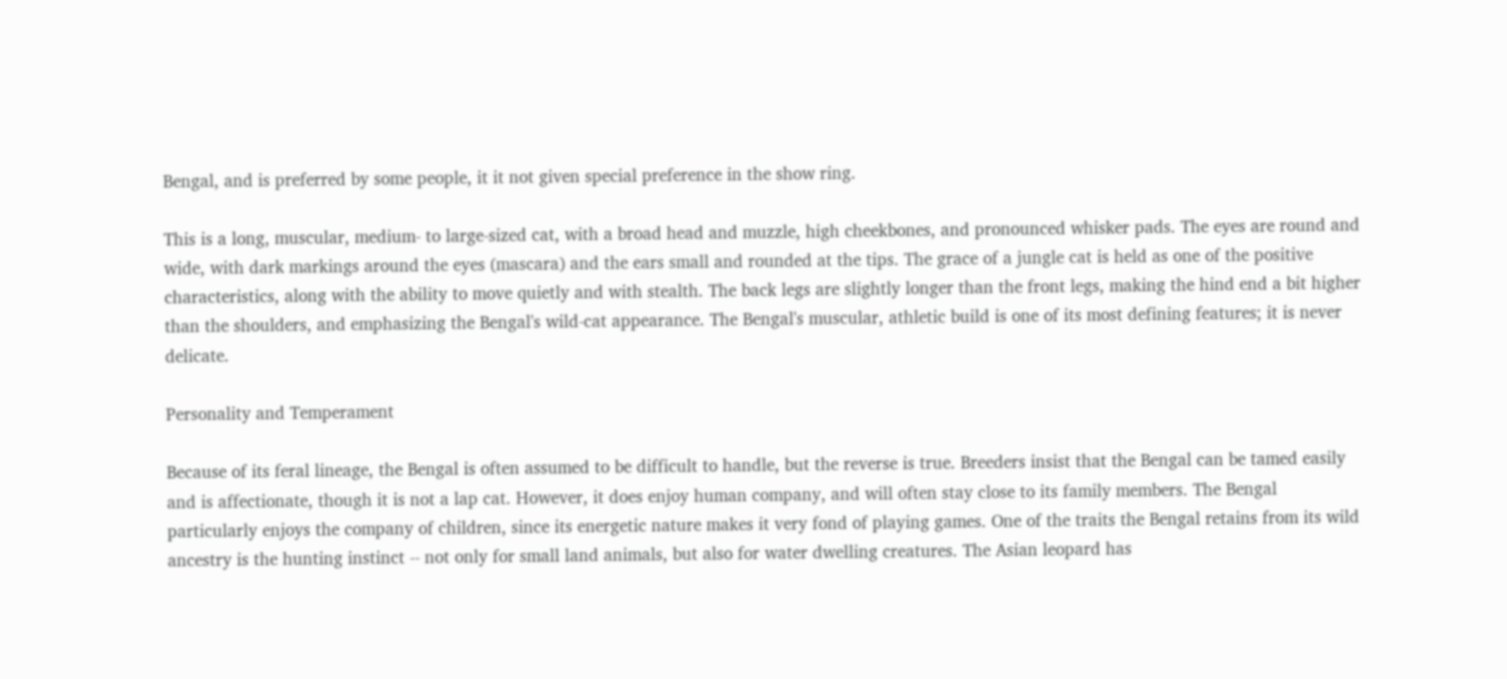Bengal, and is preferred by some people, it it not given special preference in the show ring.

This is a long, muscular, medium- to large-sized cat, with a broad head and muzzle, high cheekbones, and pronounced whisker pads. The eyes are round and wide, with dark markings around the eyes (mascara) and the ears small and rounded at the tips. The grace of a jungle cat is held as one of the positive characteristics, along with the ability to move quietly and with stealth. The back legs are slightly longer than the front legs, making the hind end a bit higher than the shoulders, and emphasizing the Bengal's wild-cat appearance. The Bengal's muscular, athletic build is one of its most defining features; it is never delicate.

Personality and Temperament

Because of its feral lineage, the Bengal is often assumed to be difficult to handle, but the reverse is true. Breeders insist that the Bengal can be tamed easily and is affectionate, though it is not a lap cat. However, it does enjoy human company, and will often stay close to its family members. The Bengal particularly enjoys the company of children, since its energetic nature makes it very fond of playing games. One of the traits the Bengal retains from its wild ancestry is the hunting instinct -- not only for small land animals, but also for water dwelling creatures. The Asian leopard has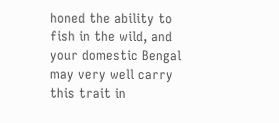honed the ability to fish in the wild, and your domestic Bengal may very well carry this trait in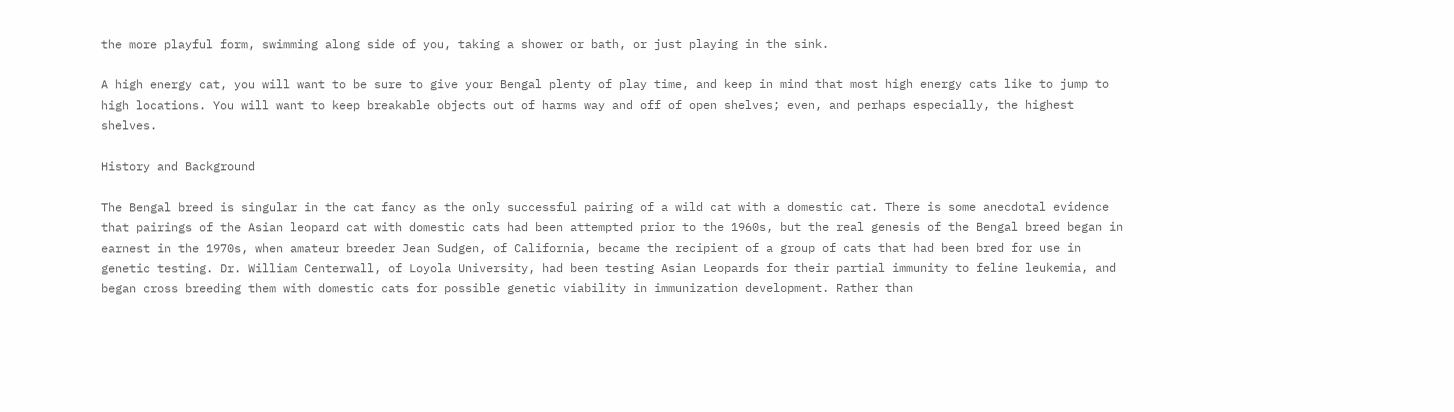the more playful form, swimming along side of you, taking a shower or bath, or just playing in the sink.

A high energy cat, you will want to be sure to give your Bengal plenty of play time, and keep in mind that most high energy cats like to jump to high locations. You will want to keep breakable objects out of harms way and off of open shelves; even, and perhaps especially, the highest shelves.

History and Background

The Bengal breed is singular in the cat fancy as the only successful pairing of a wild cat with a domestic cat. There is some anecdotal evidence that pairings of the Asian leopard cat with domestic cats had been attempted prior to the 1960s, but the real genesis of the Bengal breed began in earnest in the 1970s, when amateur breeder Jean Sudgen, of California, became the recipient of a group of cats that had been bred for use in genetic testing. Dr. William Centerwall, of Loyola University, had been testing Asian Leopards for their partial immunity to feline leukemia, and began cross breeding them with domestic cats for possible genetic viability in immunization development. Rather than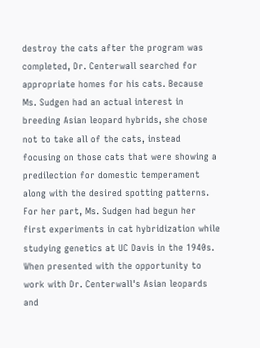destroy the cats after the program was completed, Dr. Centerwall searched for appropriate homes for his cats. Because Ms. Sudgen had an actual interest in breeding Asian leopard hybrids, she chose not to take all of the cats, instead focusing on those cats that were showing a predilection for domestic temperament along with the desired spotting patterns. For her part, Ms. Sudgen had begun her first experiments in cat hybridization while studying genetics at UC Davis in the 1940s. When presented with the opportunity to work with Dr. Centerwall's Asian leopards and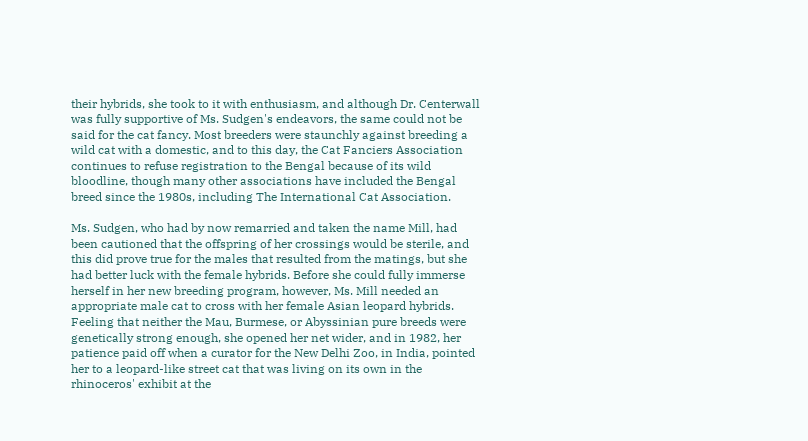their hybrids, she took to it with enthusiasm, and although Dr. Centerwall was fully supportive of Ms. Sudgen's endeavors, the same could not be said for the cat fancy. Most breeders were staunchly against breeding a wild cat with a domestic, and to this day, the Cat Fanciers Association continues to refuse registration to the Bengal because of its wild bloodline, though many other associations have included the Bengal breed since the 1980s, including The International Cat Association.

Ms. Sudgen, who had by now remarried and taken the name Mill, had been cautioned that the offspring of her crossings would be sterile, and this did prove true for the males that resulted from the matings, but she had better luck with the female hybrids. Before she could fully immerse herself in her new breeding program, however, Ms. Mill needed an appropriate male cat to cross with her female Asian leopard hybrids. Feeling that neither the Mau, Burmese, or Abyssinian pure breeds were genetically strong enough, she opened her net wider, and in 1982, her patience paid off when a curator for the New Delhi Zoo, in India, pointed her to a leopard-like street cat that was living on its own in the rhinoceros' exhibit at the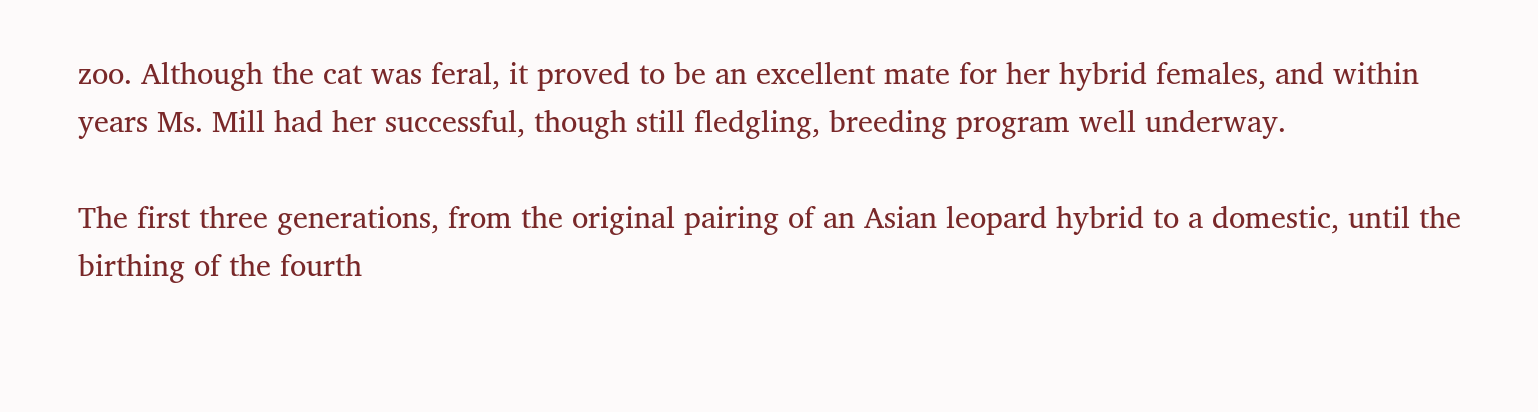zoo. Although the cat was feral, it proved to be an excellent mate for her hybrid females, and within years Ms. Mill had her successful, though still fledgling, breeding program well underway.

The first three generations, from the original pairing of an Asian leopard hybrid to a domestic, until the birthing of the fourth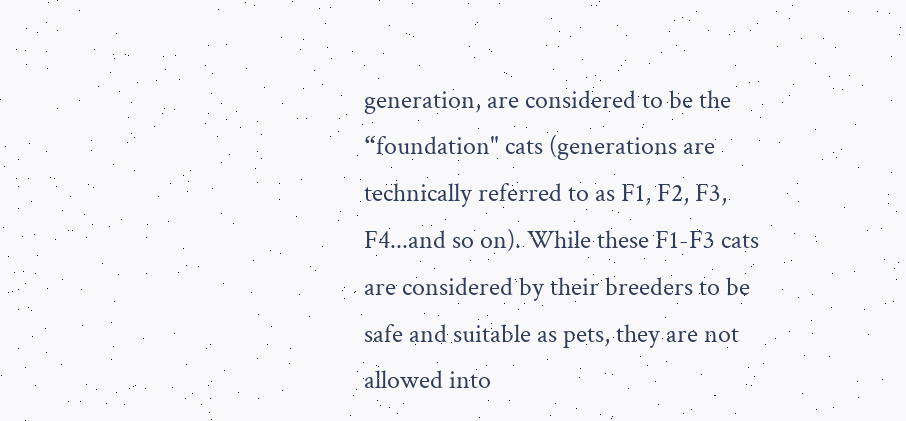generation, are considered to be the “foundation" cats (generations are technically referred to as F1, F2, F3, F4...and so on). While these F1-F3 cats are considered by their breeders to be safe and suitable as pets, they are not allowed into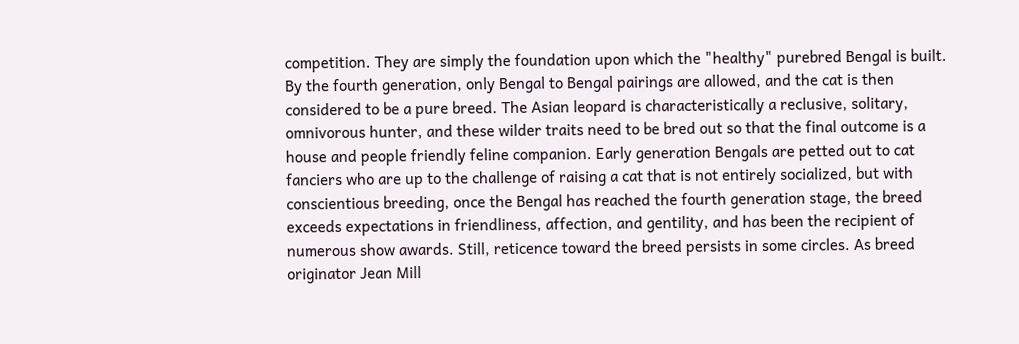competition. They are simply the foundation upon which the "healthy" purebred Bengal is built. By the fourth generation, only Bengal to Bengal pairings are allowed, and the cat is then considered to be a pure breed. The Asian leopard is characteristically a reclusive, solitary, omnivorous hunter, and these wilder traits need to be bred out so that the final outcome is a house and people friendly feline companion. Early generation Bengals are petted out to cat fanciers who are up to the challenge of raising a cat that is not entirely socialized, but with conscientious breeding, once the Bengal has reached the fourth generation stage, the breed exceeds expectations in friendliness, affection, and gentility, and has been the recipient of numerous show awards. Still, reticence toward the breed persists in some circles. As breed originator Jean Mill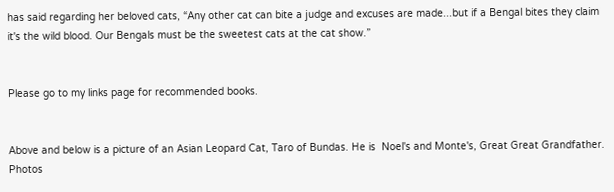has said regarding her beloved cats, “Any other cat can bite a judge and excuses are made...but if a Bengal bites they claim it's the wild blood. Our Bengals must be the sweetest cats at the cat show.”


Please go to my links page for recommended books.


Above and below is a picture of an Asian Leopard Cat, Taro of Bundas. He is  Noel's and Monte's, Great Great Grandfather.
Photos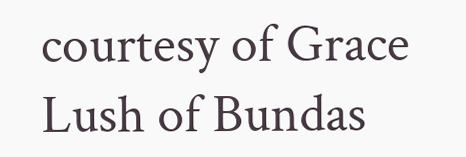courtesy of Grace Lush of Bundas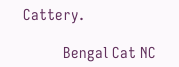Cattery.

          Bengal Cat NC